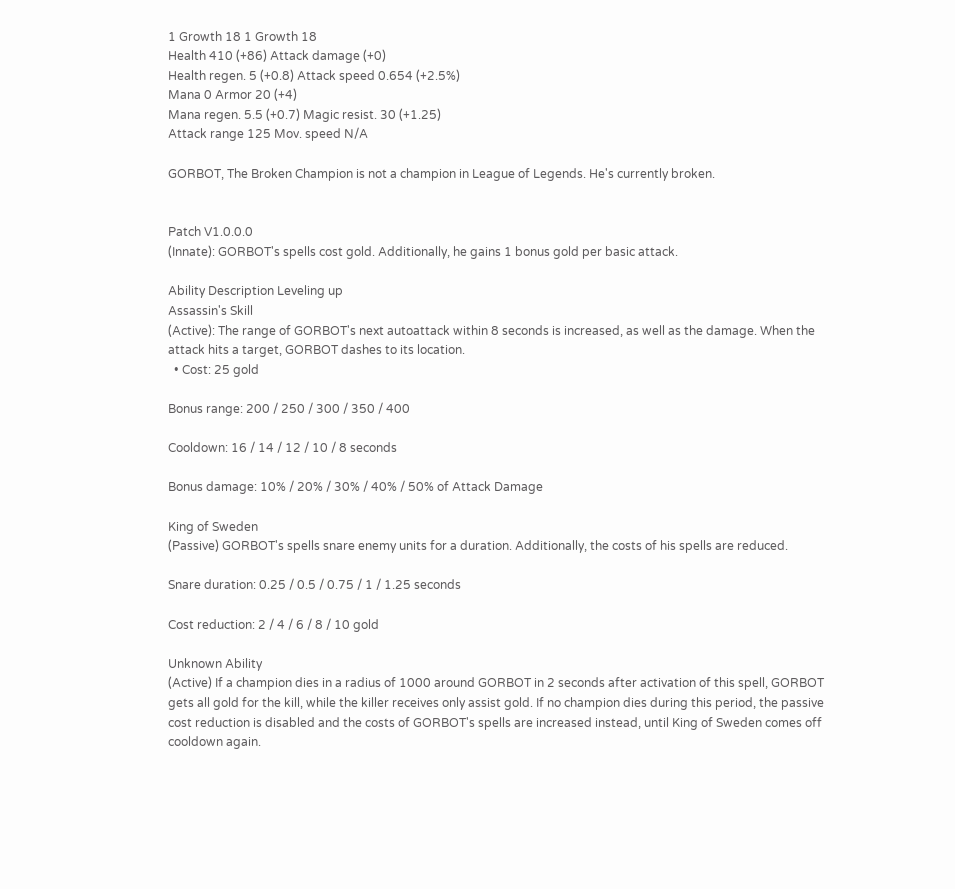1 Growth 18 1 Growth 18
Health 410 (+86) Attack damage (+0)
Health regen. 5 (+0.8) Attack speed 0.654 (+2.5%)
Mana 0 Armor 20 (+4)
Mana regen. 5.5 (+0.7) Magic resist. 30 (+1.25)
Attack range 125 Mov. speed N/A

GORBOT, The Broken Champion is not a champion in League of Legends. He's currently broken.


Patch V1.0.0.0
(Innate): GORBOT's spells cost gold. Additionally, he gains 1 bonus gold per basic attack.

Ability Description Leveling up
Assassin's Skill
(Active): The range of GORBOT's next autoattack within 8 seconds is increased, as well as the damage. When the attack hits a target, GORBOT dashes to its location.
  • Cost: 25 gold

Bonus range: 200 / 250 / 300 / 350 / 400

Cooldown: 16 / 14 / 12 / 10 / 8 seconds

Bonus damage: 10% / 20% / 30% / 40% / 50% of Attack Damage

King of Sweden
(Passive) GORBOT's spells snare enemy units for a duration. Additionally, the costs of his spells are reduced.

Snare duration: 0.25 / 0.5 / 0.75 / 1 / 1.25 seconds

Cost reduction: 2 / 4 / 6 / 8 / 10 gold

Unknown Ability
(Active) If a champion dies in a radius of 1000 around GORBOT in 2 seconds after activation of this spell, GORBOT gets all gold for the kill, while the killer receives only assist gold. If no champion dies during this period, the passive cost reduction is disabled and the costs of GORBOT's spells are increased instead, until King of Sweden comes off cooldown again.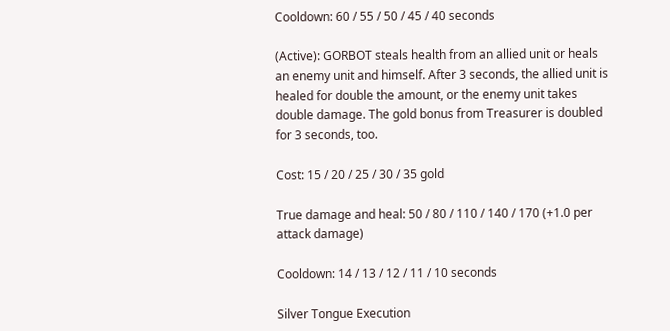Cooldown: 60 / 55 / 50 / 45 / 40 seconds

(Active): GORBOT steals health from an allied unit or heals an enemy unit and himself. After 3 seconds, the allied unit is healed for double the amount, or the enemy unit takes double damage. The gold bonus from Treasurer is doubled for 3 seconds, too.

Cost: 15 / 20 / 25 / 30 / 35 gold

True damage and heal: 50 / 80 / 110 / 140 / 170 (+1.0 per attack damage)

Cooldown: 14 / 13 / 12 / 11 / 10 seconds

Silver Tongue Execution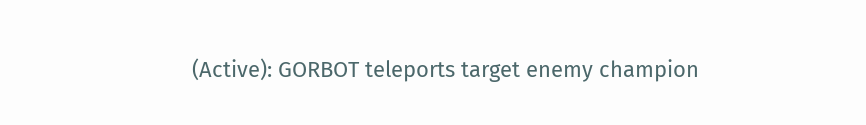(Active): GORBOT teleports target enemy champion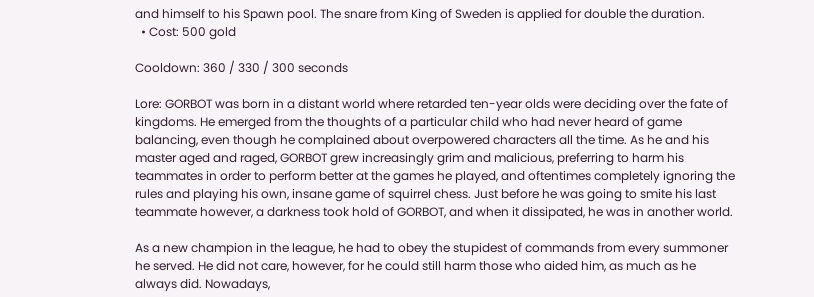and himself to his Spawn pool. The snare from King of Sweden is applied for double the duration.
  • Cost: 500 gold

Cooldown: 360 / 330 / 300 seconds

Lore: GORBOT was born in a distant world where retarded ten-year olds were deciding over the fate of kingdoms. He emerged from the thoughts of a particular child who had never heard of game balancing, even though he complained about overpowered characters all the time. As he and his master aged and raged, GORBOT grew increasingly grim and malicious, preferring to harm his teammates in order to perform better at the games he played, and oftentimes completely ignoring the rules and playing his own, insane game of squirrel chess. Just before he was going to smite his last teammate however, a darkness took hold of GORBOT, and when it dissipated, he was in another world.

As a new champion in the league, he had to obey the stupidest of commands from every summoner he served. He did not care, however, for he could still harm those who aided him, as much as he always did. Nowadays,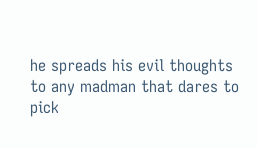he spreads his evil thoughts to any madman that dares to pick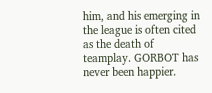him, and his emerging in the league is often cited as the death of teamplay. GORBOT has never been happier.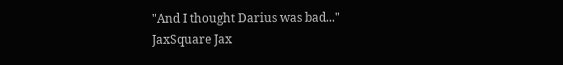"And I thought Darius was bad..."
JaxSquare Jax